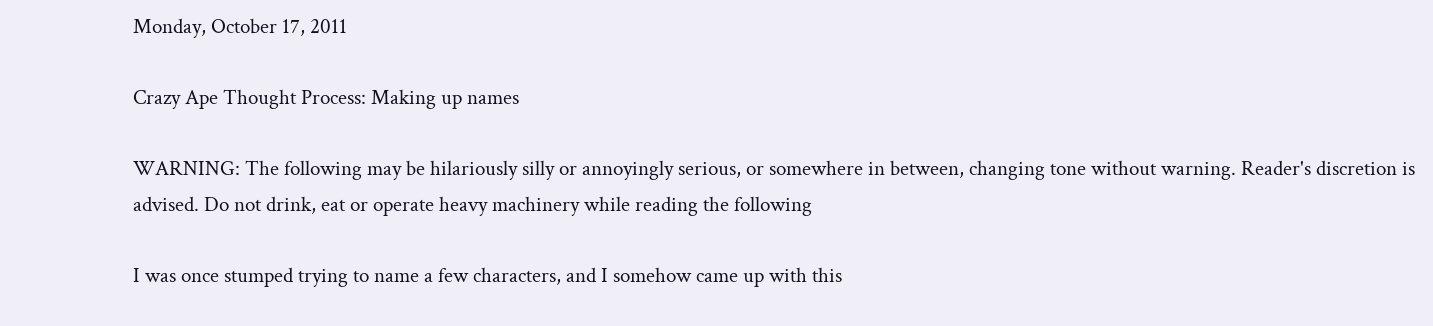Monday, October 17, 2011

Crazy Ape Thought Process: Making up names

WARNING: The following may be hilariously silly or annoyingly serious, or somewhere in between, changing tone without warning. Reader's discretion is advised. Do not drink, eat or operate heavy machinery while reading the following

I was once stumped trying to name a few characters, and I somehow came up with this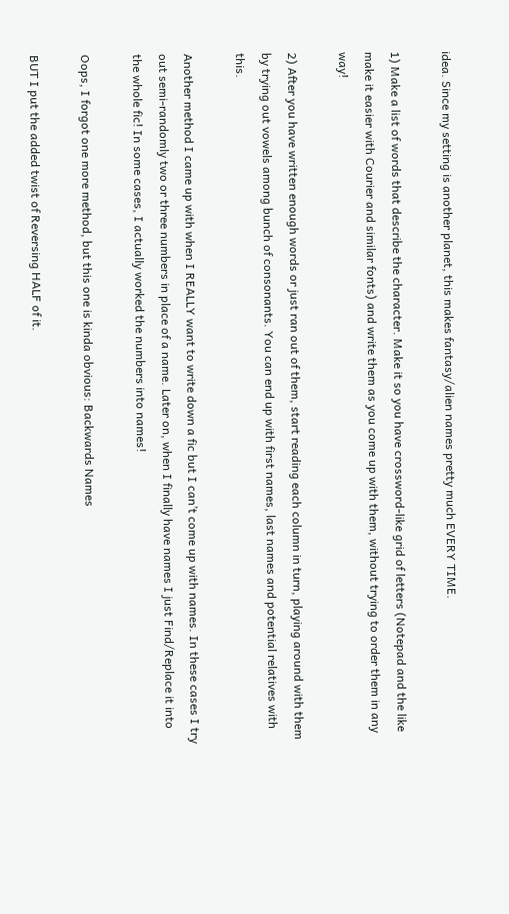idea. Since my setting is another planet, this makes fantasy/alien names pretty much EVERY TIME.

1) Make a list of words that describe the character. Make it so you have crossword-like grid of letters (Notepad and the like make it easier with Courier and similar fonts) and write them as you come up with them, without trying to order them in any way!

2) After you have written enough words or just ran out of them, start reading each column in turn, playing around with them by trying out vowels among bunch of consonants. You can end up with first names, last names and potential relatives with this.

Another method I came up with when I REALLY want to write down a fic but I can’t come up with names. In these cases I try out semi-randomly two or three numbers in place of a name. Later on, when I finally have names I just Find/Replace it into the whole fic! In some cases, I actually worked the numbers into names!

Oops, I forgot one more method, but this one is kinda obvious: Backwards Names

BUT I put the added twist of Reversing HALF of it.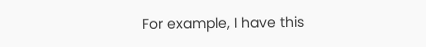For example, I have this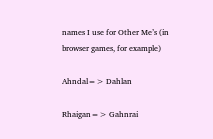names I use for Other Me’s (in browser games, for example)

Ahndal=> Dahlan

Rhaigan=> Gahnrai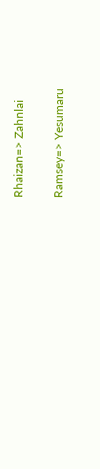Rhaizan=> Zahnlai

Ramsey=> Yesumaru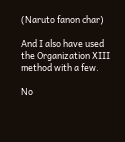(Naruto fanon char)

And I also have used the Organization XIII method with a few.

No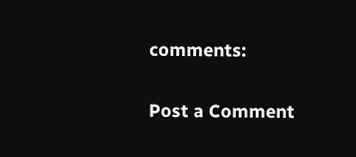comments:

Post a Comment